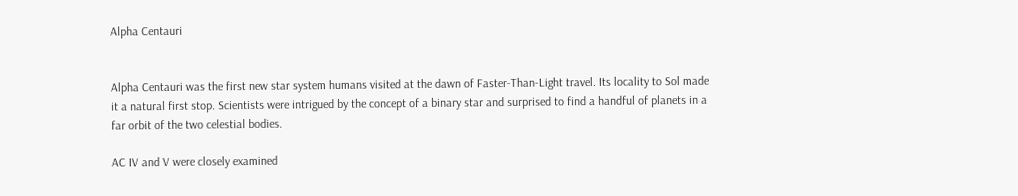Alpha Centauri


Alpha Centauri was the first new star system humans visited at the dawn of Faster-Than-Light travel. Its locality to Sol made it a natural first stop. Scientists were intrigued by the concept of a binary star and surprised to find a handful of planets in a far orbit of the two celestial bodies.

AC IV and V were closely examined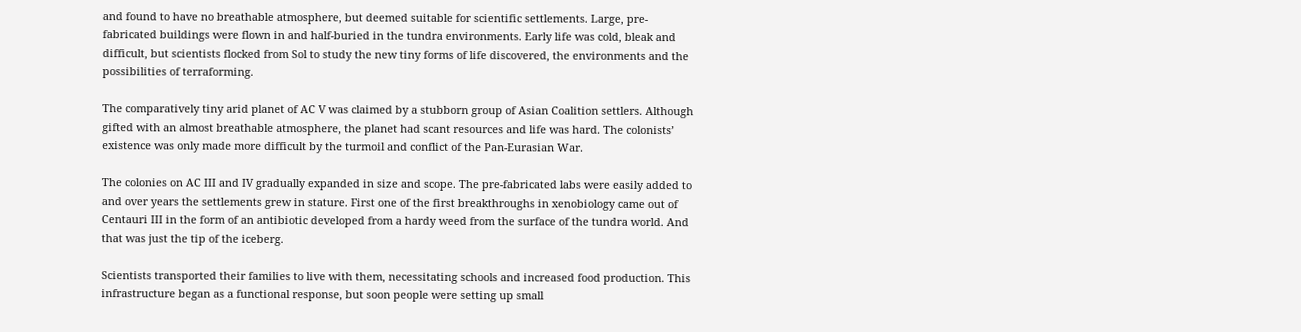and found to have no breathable atmosphere, but deemed suitable for scientific settlements. Large, pre-fabricated buildings were flown in and half-buried in the tundra environments. Early life was cold, bleak and difficult, but scientists flocked from Sol to study the new tiny forms of life discovered, the environments and the possibilities of terraforming.

The comparatively tiny arid planet of AC V was claimed by a stubborn group of Asian Coalition settlers. Although gifted with an almost breathable atmosphere, the planet had scant resources and life was hard. The colonists’ existence was only made more difficult by the turmoil and conflict of the Pan-Eurasian War.

The colonies on AC III and IV gradually expanded in size and scope. The pre-fabricated labs were easily added to and over years the settlements grew in stature. First one of the first breakthroughs in xenobiology came out of Centauri III in the form of an antibiotic developed from a hardy weed from the surface of the tundra world. And that was just the tip of the iceberg.

Scientists transported their families to live with them, necessitating schools and increased food production. This infrastructure began as a functional response, but soon people were setting up small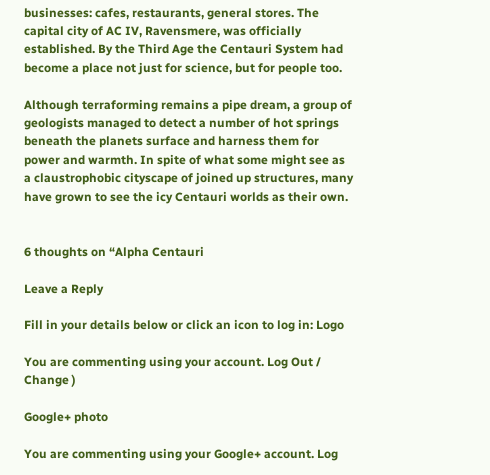businesses: cafes, restaurants, general stores. The capital city of AC IV, Ravensmere, was officially established. By the Third Age the Centauri System had become a place not just for science, but for people too.

Although terraforming remains a pipe dream, a group of geologists managed to detect a number of hot springs beneath the planets surface and harness them for power and warmth. In spite of what some might see as a claustrophobic cityscape of joined up structures, many have grown to see the icy Centauri worlds as their own.


6 thoughts on “Alpha Centauri

Leave a Reply

Fill in your details below or click an icon to log in: Logo

You are commenting using your account. Log Out /  Change )

Google+ photo

You are commenting using your Google+ account. Log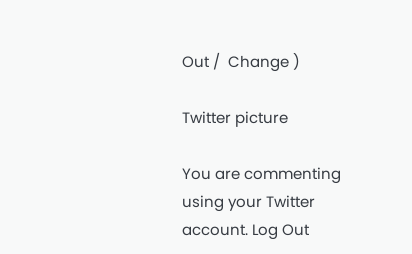Out /  Change )

Twitter picture

You are commenting using your Twitter account. Log Out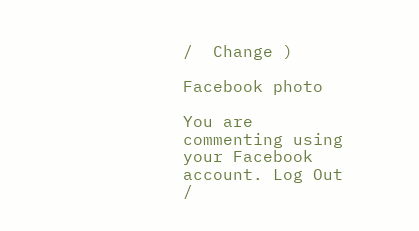/  Change )

Facebook photo

You are commenting using your Facebook account. Log Out /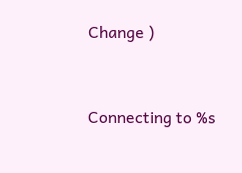Change )


Connecting to %s